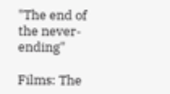"The end of the never-ending"

Films: The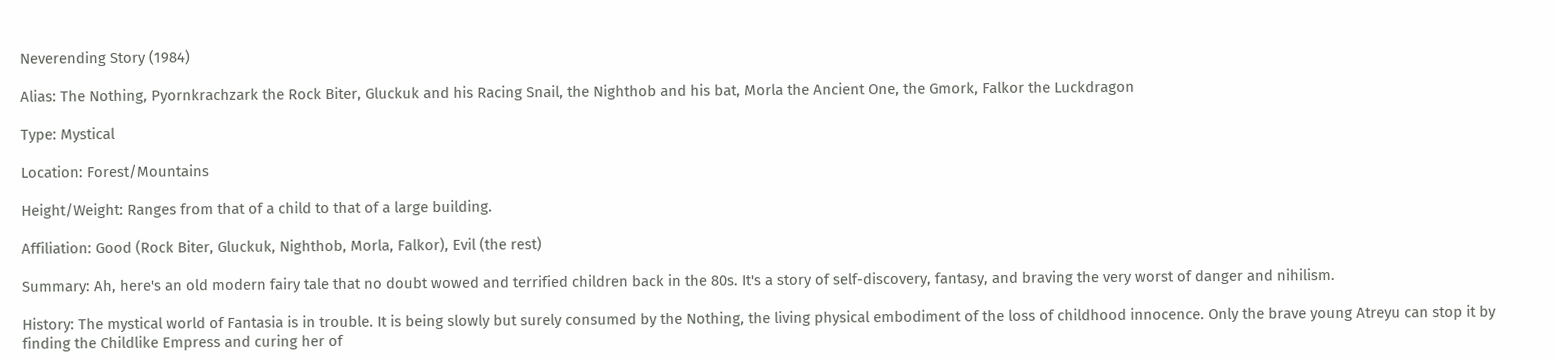Neverending Story (1984)

Alias: The Nothing, Pyornkrachzark the Rock Biter, Gluckuk and his Racing Snail, the Nighthob and his bat, Morla the Ancient One, the Gmork, Falkor the Luckdragon

Type: Mystical

Location: Forest/Mountains

Height/Weight: Ranges from that of a child to that of a large building.

Affiliation: Good (Rock Biter, Gluckuk, Nighthob, Morla, Falkor), Evil (the rest)

Summary: Ah, here's an old modern fairy tale that no doubt wowed and terrified children back in the 80s. It's a story of self-discovery, fantasy, and braving the very worst of danger and nihilism.

History: The mystical world of Fantasia is in trouble. It is being slowly but surely consumed by the Nothing, the living physical embodiment of the loss of childhood innocence. Only the brave young Atreyu can stop it by finding the Childlike Empress and curing her of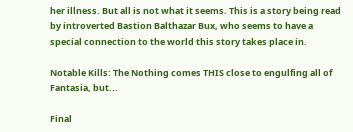her illness. But all is not what it seems. This is a story being read by introverted Bastion Balthazar Bux, who seems to have a special connection to the world this story takes place in.

Notable Kills: The Nothing comes THIS close to engulfing all of Fantasia, but...

Final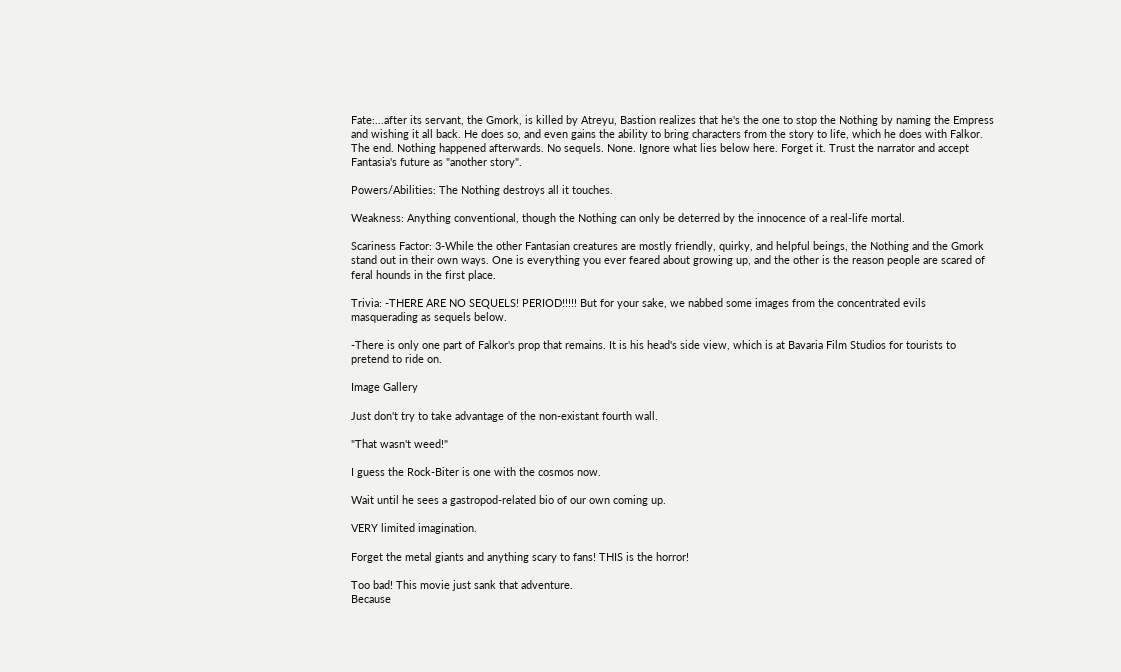Fate:...after its servant, the Gmork, is killed by Atreyu, Bastion realizes that he's the one to stop the Nothing by naming the Empress and wishing it all back. He does so, and even gains the ability to bring characters from the story to life, which he does with Falkor. The end. Nothing happened afterwards. No sequels. None. Ignore what lies below here. Forget it. Trust the narrator and accept Fantasia's future as "another story".

Powers/Abilities: The Nothing destroys all it touches.

Weakness: Anything conventional, though the Nothing can only be deterred by the innocence of a real-life mortal.

Scariness Factor: 3-While the other Fantasian creatures are mostly friendly, quirky, and helpful beings, the Nothing and the Gmork stand out in their own ways. One is everything you ever feared about growing up, and the other is the reason people are scared of feral hounds in the first place.

Trivia: -THERE ARE NO SEQUELS! PERIOD!!!!! But for your sake, we nabbed some images from the concentrated evils masquerading as sequels below.

-There is only one part of Falkor's prop that remains. It is his head's side view, which is at Bavaria Film Studios for tourists to pretend to ride on.

Image Gallery

Just don't try to take advantage of the non-existant fourth wall.

"That wasn't weed!"

I guess the Rock-Biter is one with the cosmos now.

Wait until he sees a gastropod-related bio of our own coming up.

VERY limited imagination.

Forget the metal giants and anything scary to fans! THIS is the horror!

Too bad! This movie just sank that adventure.
Because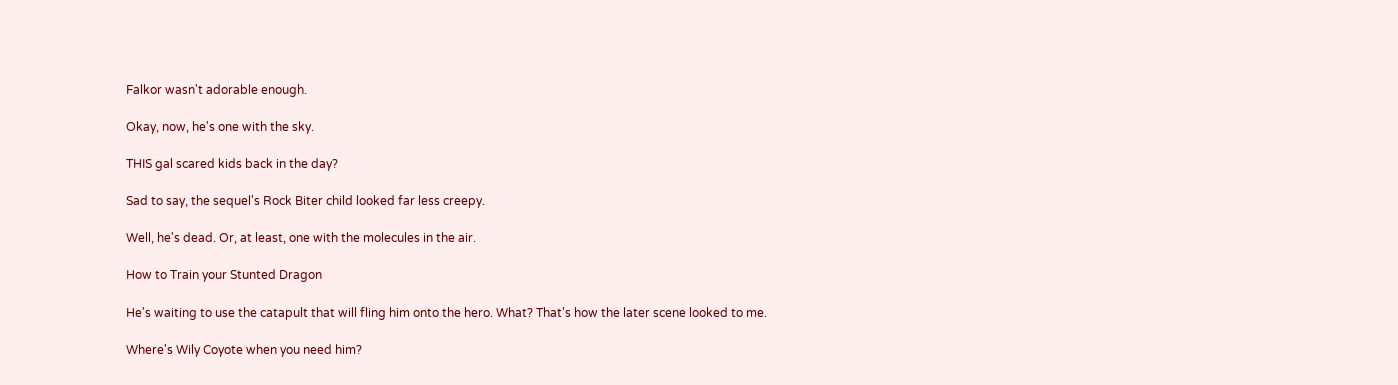Falkor wasn't adorable enough.

Okay, now, he's one with the sky.

THIS gal scared kids back in the day?

Sad to say, the sequel's Rock Biter child looked far less creepy.

Well, he's dead. Or, at least, one with the molecules in the air.

How to Train your Stunted Dragon

He's waiting to use the catapult that will fling him onto the hero. What? That's how the later scene looked to me.

Where's Wily Coyote when you need him?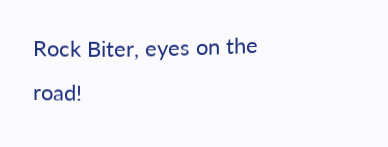Rock Biter, eyes on the road!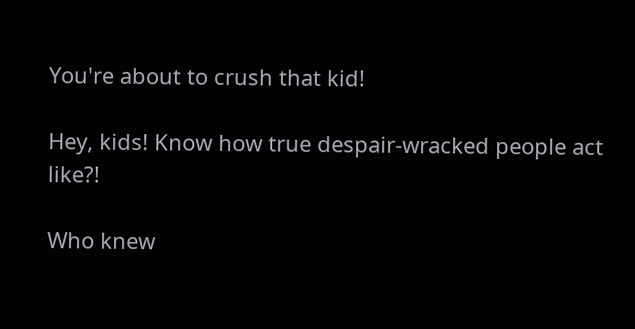You're about to crush that kid!

Hey, kids! Know how true despair-wracked people act like?!

Who knew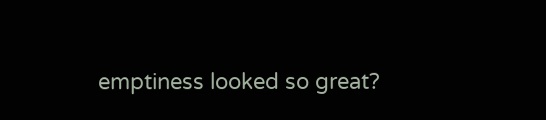emptiness looked so great?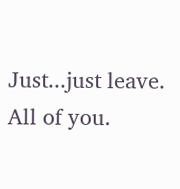Just...just leave. All of you.